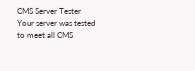CMS Server Tester
Your server was tested to meet all CMS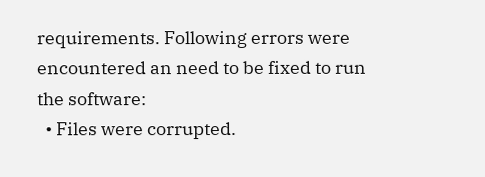requirements. Following errors were encountered an need to be fixed to run the software:
  • Files were corrupted.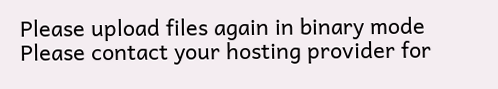Please upload files again in binary mode
Please contact your hosting provider for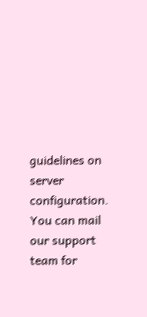guidelines on server configuration. You can mail our support team for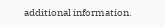additional information.